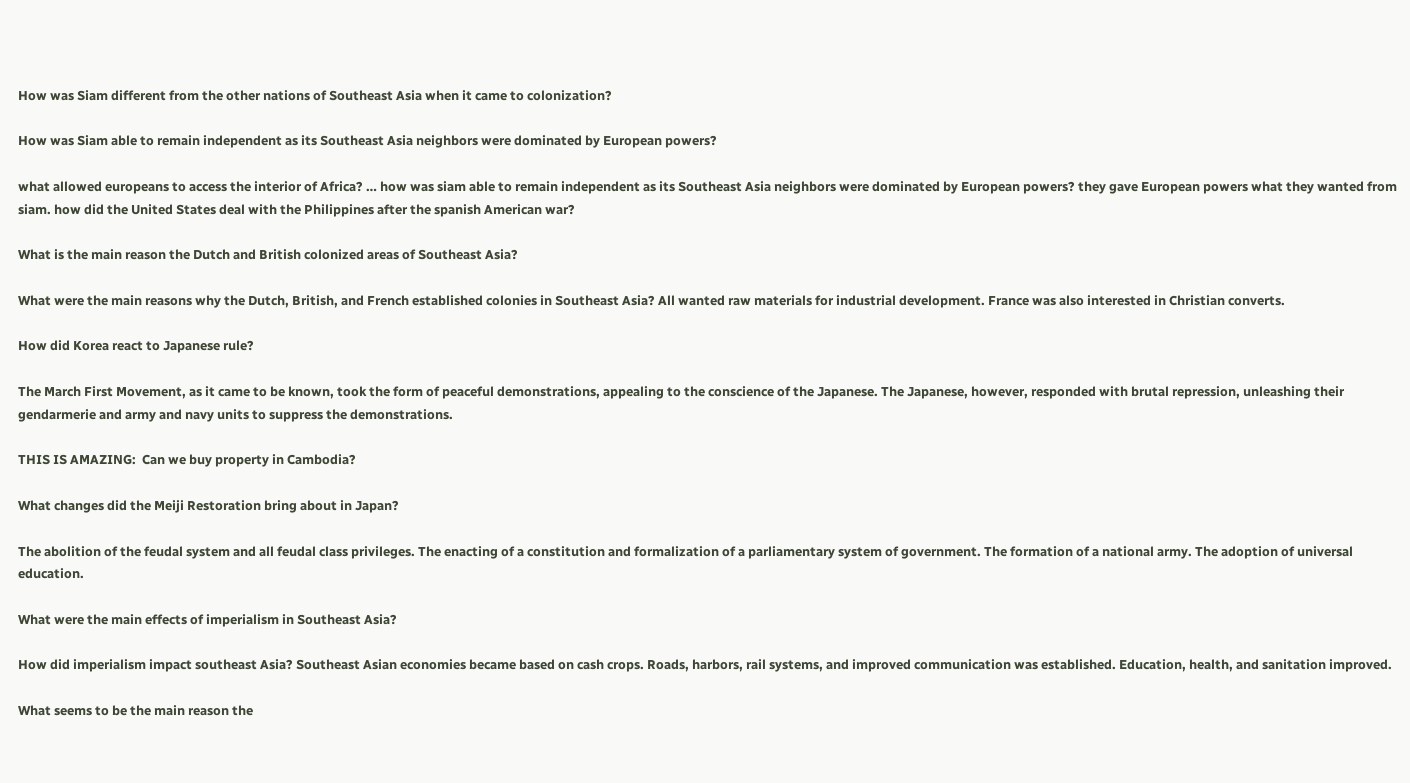How was Siam different from the other nations of Southeast Asia when it came to colonization?

How was Siam able to remain independent as its Southeast Asia neighbors were dominated by European powers?

what allowed europeans to access the interior of Africa? … how was siam able to remain independent as its Southeast Asia neighbors were dominated by European powers? they gave European powers what they wanted from siam. how did the United States deal with the Philippines after the spanish American war?

What is the main reason the Dutch and British colonized areas of Southeast Asia?

What were the main reasons why the Dutch, British, and French established colonies in Southeast Asia? All wanted raw materials for industrial development. France was also interested in Christian converts.

How did Korea react to Japanese rule?

The March First Movement, as it came to be known, took the form of peaceful demonstrations, appealing to the conscience of the Japanese. The Japanese, however, responded with brutal repression, unleashing their gendarmerie and army and navy units to suppress the demonstrations.

THIS IS AMAZING:  Can we buy property in Cambodia?

What changes did the Meiji Restoration bring about in Japan?

The abolition of the feudal system and all feudal class privileges. The enacting of a constitution and formalization of a parliamentary system of government. The formation of a national army. The adoption of universal education.

What were the main effects of imperialism in Southeast Asia?

How did imperialism impact southeast Asia? Southeast Asian economies became based on cash crops. Roads, harbors, rail systems, and improved communication was established. Education, health, and sanitation improved.

What seems to be the main reason the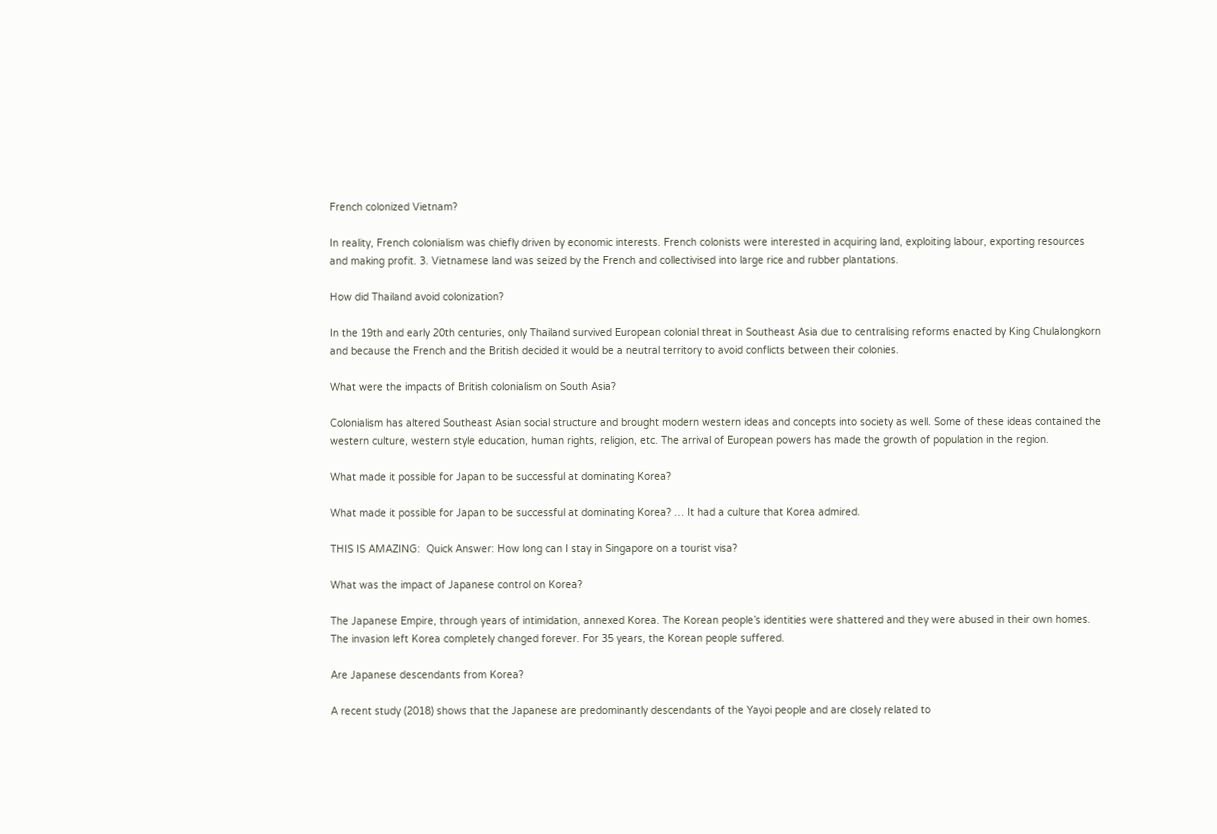French colonized Vietnam?

In reality, French colonialism was chiefly driven by economic interests. French colonists were interested in acquiring land, exploiting labour, exporting resources and making profit. 3. Vietnamese land was seized by the French and collectivised into large rice and rubber plantations.

How did Thailand avoid colonization?

In the 19th and early 20th centuries, only Thailand survived European colonial threat in Southeast Asia due to centralising reforms enacted by King Chulalongkorn and because the French and the British decided it would be a neutral territory to avoid conflicts between their colonies.

What were the impacts of British colonialism on South Asia?

Colonialism has altered Southeast Asian social structure and brought modern western ideas and concepts into society as well. Some of these ideas contained the western culture, western style education, human rights, religion, etc. The arrival of European powers has made the growth of population in the region.

What made it possible for Japan to be successful at dominating Korea?

What made it possible for Japan to be successful at dominating Korea? … It had a culture that Korea admired.

THIS IS AMAZING:  Quick Answer: How long can I stay in Singapore on a tourist visa?

What was the impact of Japanese control on Korea?

The Japanese Empire, through years of intimidation, annexed Korea. The Korean people’s identities were shattered and they were abused in their own homes. The invasion left Korea completely changed forever. For 35 years, the Korean people suffered.

Are Japanese descendants from Korea?

A recent study (2018) shows that the Japanese are predominantly descendants of the Yayoi people and are closely related to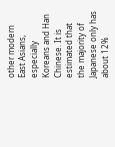other modern East Asians, especially Koreans and Han Chinese. It is estimated that the majority of Japanese only has about 12%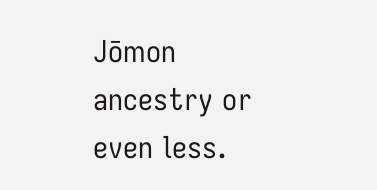Jōmon ancestry or even less.